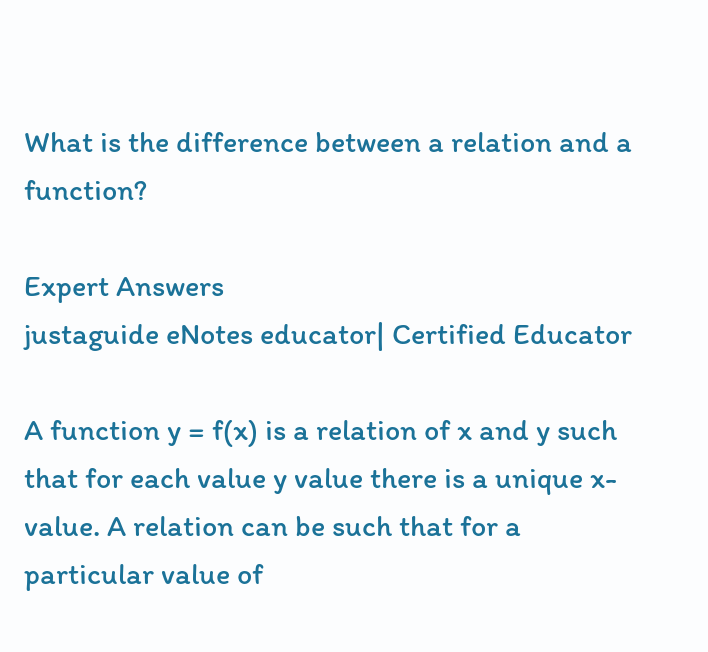What is the difference between a relation and a function?

Expert Answers
justaguide eNotes educator| Certified Educator

A function y = f(x) is a relation of x and y such that for each value y value there is a unique x-value. A relation can be such that for a particular value of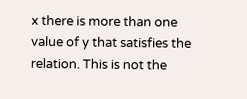x there is more than one value of y that satisfies the relation. This is not the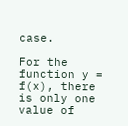case.

For the function y = f(x), there is only one value of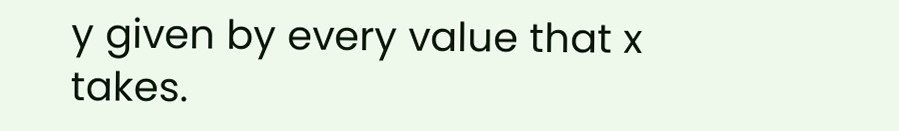y given by every value that x takes.